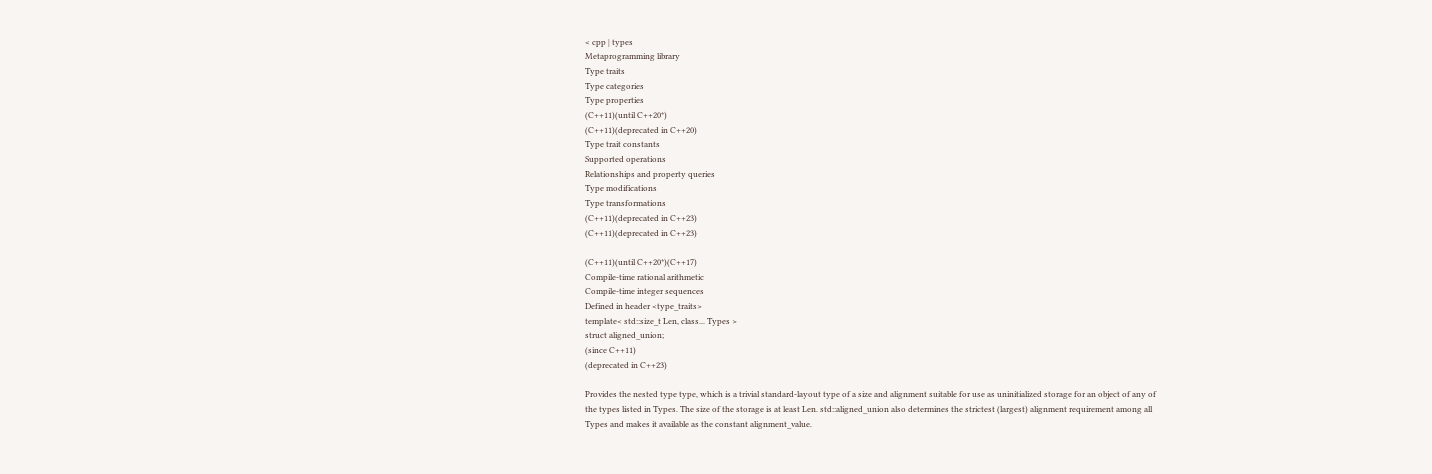< cpp | types
Metaprogramming library
Type traits
Type categories
Type properties
(C++11)(until C++20*)
(C++11)(deprecated in C++20)
Type trait constants
Supported operations
Relationships and property queries
Type modifications
Type transformations
(C++11)(deprecated in C++23)
(C++11)(deprecated in C++23)

(C++11)(until C++20*)(C++17)
Compile-time rational arithmetic
Compile-time integer sequences
Defined in header <type_traits>
template< std::size_t Len, class... Types >
struct aligned_union;
(since C++11)
(deprecated in C++23)

Provides the nested type type, which is a trivial standard-layout type of a size and alignment suitable for use as uninitialized storage for an object of any of the types listed in Types. The size of the storage is at least Len. std::aligned_union also determines the strictest (largest) alignment requirement among all Types and makes it available as the constant alignment_value.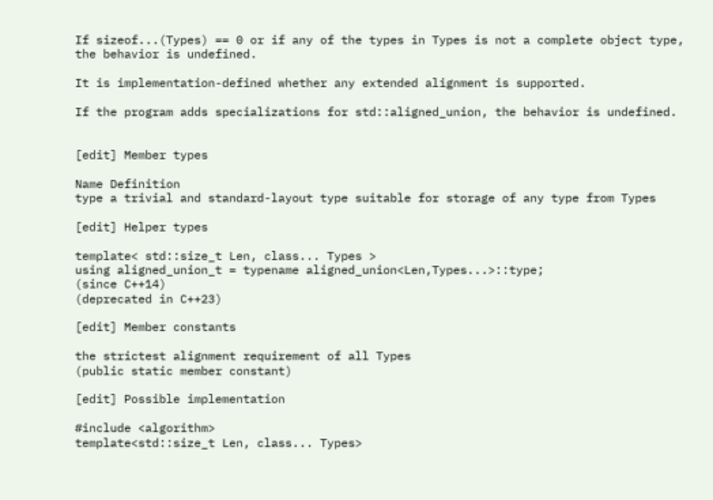If sizeof...(Types) == 0 or if any of the types in Types is not a complete object type, the behavior is undefined.

It is implementation-defined whether any extended alignment is supported.

If the program adds specializations for std::aligned_union, the behavior is undefined.


[edit] Member types

Name Definition
type a trivial and standard-layout type suitable for storage of any type from Types

[edit] Helper types

template< std::size_t Len, class... Types >
using aligned_union_t = typename aligned_union<Len,Types...>::type;
(since C++14)
(deprecated in C++23)

[edit] Member constants

the strictest alignment requirement of all Types
(public static member constant)

[edit] Possible implementation

#include <algorithm>
template<std::size_t Len, class... Types>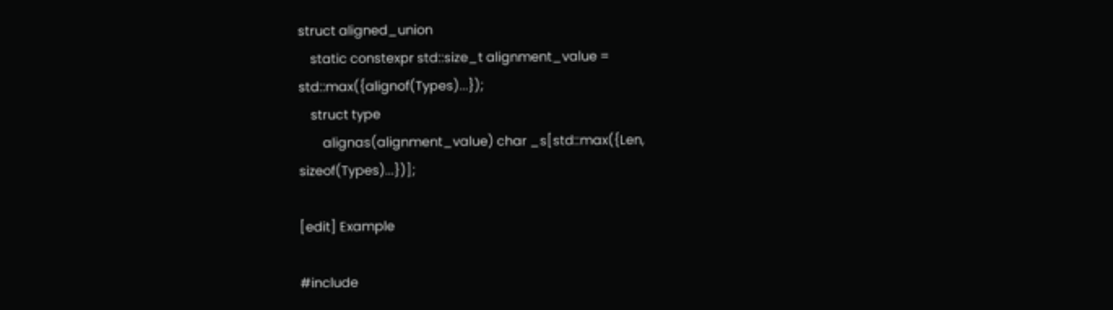struct aligned_union
    static constexpr std::size_t alignment_value = std::max({alignof(Types)...});
    struct type
        alignas(alignment_value) char _s[std::max({Len, sizeof(Types)...})];

[edit] Example

#include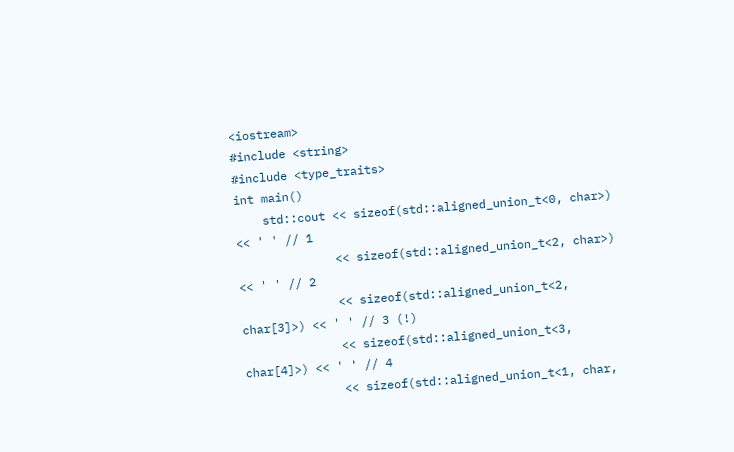<iostream>
#include <string>
#include <type_traits>
int main()
    std::cout << sizeof(std::aligned_union_t<0, char>) << ' ' // 1
              << sizeof(std::aligned_union_t<2, char>) << ' ' // 2
              << sizeof(std::aligned_union_t<2, char[3]>) << ' ' // 3 (!)
              << sizeof(std::aligned_union_t<3, char[4]>) << ' ' // 4
              << sizeof(std::aligned_union_t<1, char,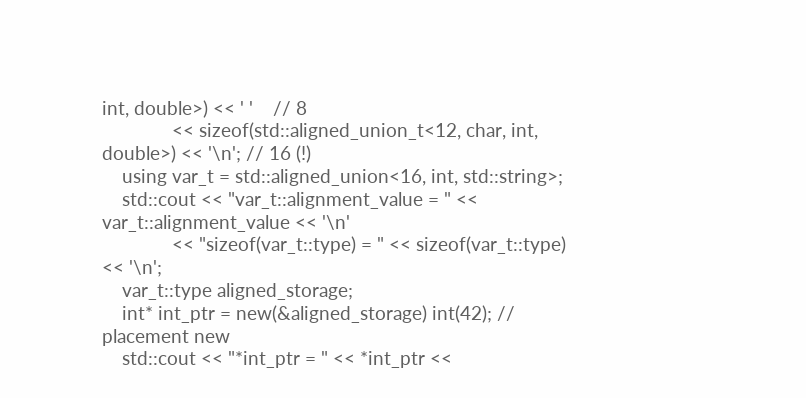int, double>) << ' '    // 8
              << sizeof(std::aligned_union_t<12, char, int, double>) << '\n'; // 16 (!)
    using var_t = std::aligned_union<16, int, std::string>;
    std::cout << "var_t::alignment_value = " << var_t::alignment_value << '\n'
              << "sizeof(var_t::type) = " << sizeof(var_t::type) << '\n';
    var_t::type aligned_storage;
    int* int_ptr = new(&aligned_storage) int(42); // placement new
    std::cout << "*int_ptr = " << *int_ptr <<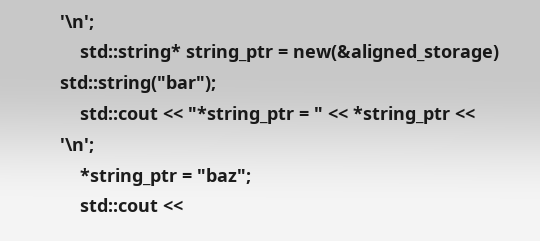'\n';
    std::string* string_ptr = new(&aligned_storage) std::string("bar");
    std::cout << "*string_ptr = " << *string_ptr << '\n';
    *string_ptr = "baz";
    std::cout <<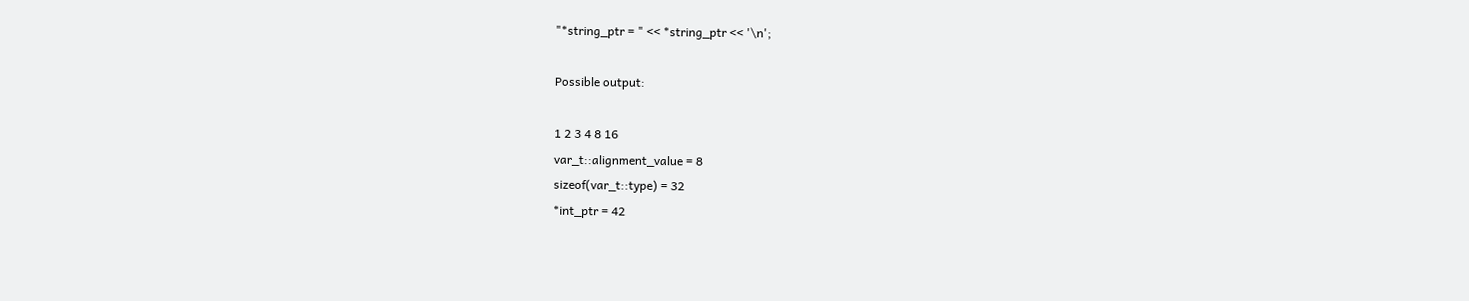"*string_ptr = " << *string_ptr << '\n';

Possible output:

1 2 3 4 8 16
var_t::alignment_value = 8
sizeof(var_t::type) = 32
*int_ptr = 42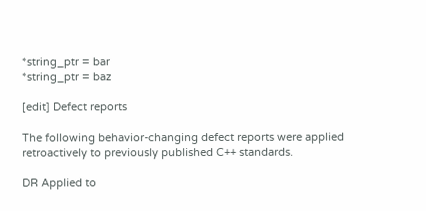*string_ptr = bar
*string_ptr = baz

[edit] Defect reports

The following behavior-changing defect reports were applied retroactively to previously published C++ standards.

DR Applied to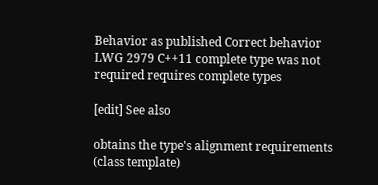Behavior as published Correct behavior
LWG 2979 C++11 complete type was not required requires complete types

[edit] See also

obtains the type's alignment requirements
(class template)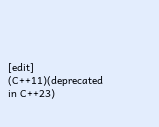[edit]
(C++11)(deprecated in C++23)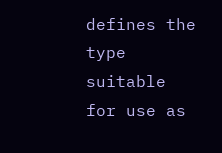defines the type suitable for use as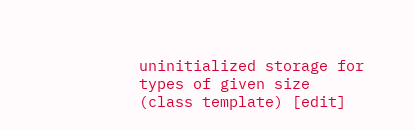uninitialized storage for types of given size
(class template) [edit]